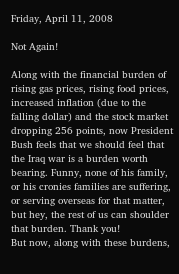Friday, April 11, 2008

Not Again!

Along with the financial burden of rising gas prices, rising food prices, increased inflation (due to the falling dollar) and the stock market dropping 256 points, now President Bush feels that we should feel that the Iraq war is a burden worth bearing. Funny, none of his family, or his cronies families are suffering, or serving overseas for that matter, but hey, the rest of us can shoulder that burden. Thank you!
But now, along with these burdens,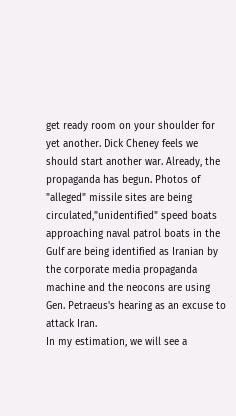get ready room on your shoulder for yet another. Dick Cheney feels we should start another war. Already, the propaganda has begun. Photos of "alleged" missile sites are being circulated,"unidentified" speed boats approaching naval patrol boats in the Gulf are being identified as Iranian by the corporate media propaganda machine and the neocons are using Gen. Petraeus's hearing as an excuse to attack Iran.
In my estimation, we will see a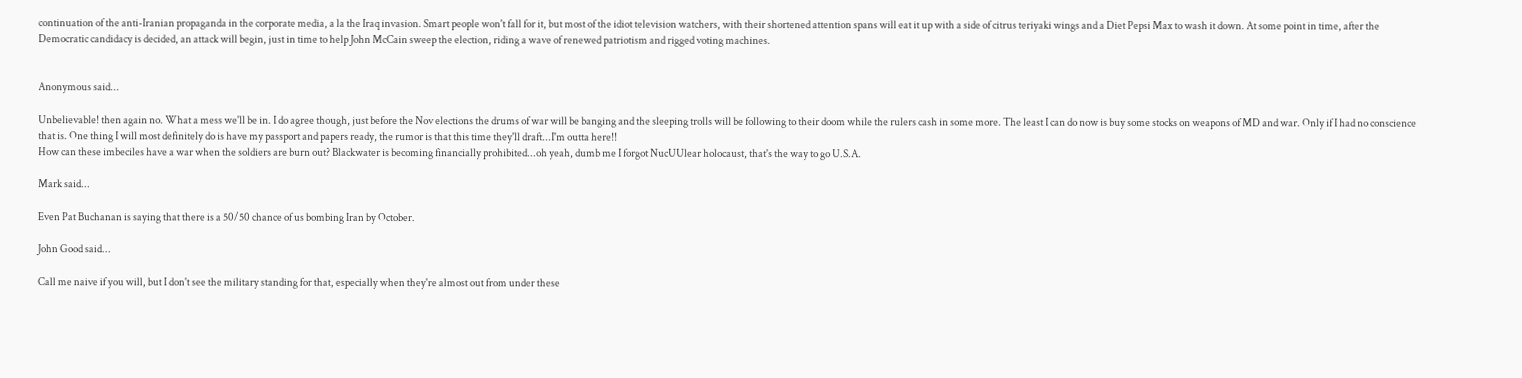continuation of the anti-Iranian propaganda in the corporate media, a la the Iraq invasion. Smart people won't fall for it, but most of the idiot television watchers, with their shortened attention spans will eat it up with a side of citrus teriyaki wings and a Diet Pepsi Max to wash it down. At some point in time, after the Democratic candidacy is decided, an attack will begin, just in time to help John McCain sweep the election, riding a wave of renewed patriotism and rigged voting machines.


Anonymous said...

Unbelievable! then again no. What a mess we'll be in. I do agree though, just before the Nov elections the drums of war will be banging and the sleeping trolls will be following to their doom while the rulers cash in some more. The least I can do now is buy some stocks on weapons of MD and war. Only if I had no conscience that is. One thing I will most definitely do is have my passport and papers ready, the rumor is that this time they'll draft...I'm outta here!!
How can these imbeciles have a war when the soldiers are burn out? Blackwater is becoming financially prohibited...oh yeah, dumb me I forgot NucUUlear holocaust, that's the way to go U.S.A.

Mark said...

Even Pat Buchanan is saying that there is a 50/50 chance of us bombing Iran by October.

John Good said...

Call me naive if you will, but I don't see the military standing for that, especially when they're almost out from under these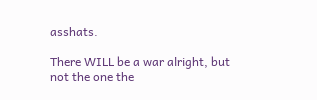asshats.

There WILL be a war alright, but not the one the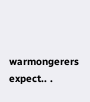warmongerers expect.. .